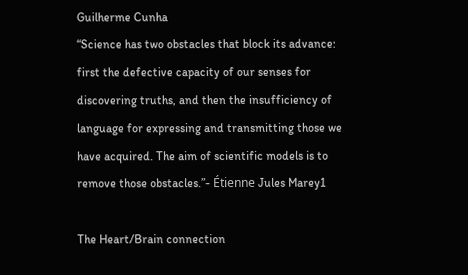Guilherme Cunha
“Science has two obstacles that block its advance: first the defective capacity of our senses for discovering truths, and then the insufficiency of language for expressing and transmitting those we have acquired. The aim of scientific models is to remove those obstacles.”- Étienne Jules Marey1

The Heart/Brain connection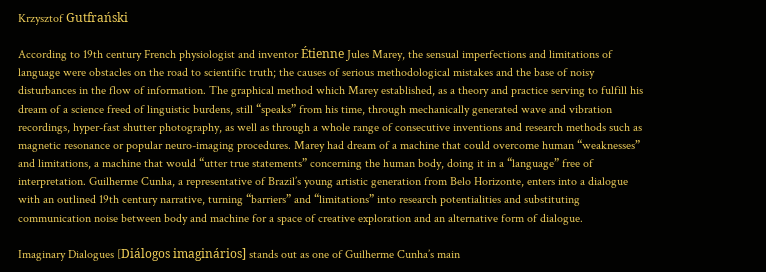Krzysztof Gutfrański

According to 19th century French physiologist and inventor Étienne Jules Marey, the sensual imperfections and limitations of language were obstacles on the road to scientific truth; the causes of serious methodological mistakes and the base of noisy disturbances in the flow of information. The graphical method which Marey established, as a theory and practice serving to fulfill his dream of a science freed of linguistic burdens, still “speaks” from his time, through mechanically generated wave and vibration recordings, hyper-fast shutter photography, as well as through a whole range of consecutive inventions and research methods such as magnetic resonance or popular neuro-imaging procedures. Marey had dream of a machine that could overcome human “weaknesses” and limitations, a machine that would “utter true statements” concerning the human body, doing it in a “language” free of interpretation. Guilherme Cunha, a representative of Brazil’s young artistic generation from Belo Horizonte, enters into a dialogue with an outlined 19th century narrative, turning “barriers” and “limitations” into research potentialities and substituting communication noise between body and machine for a space of creative exploration and an alternative form of dialogue.

Imaginary Dialogues [Diálogos imaginários] stands out as one of Guilherme Cunha’s main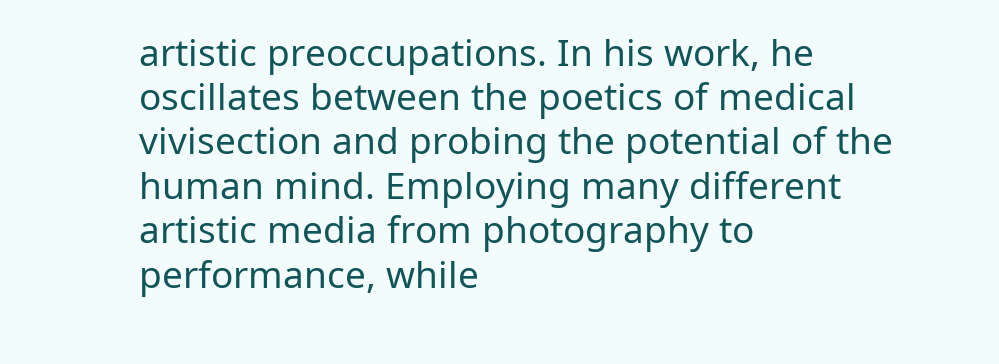artistic preoccupations. In his work, he oscillates between the poetics of medical vivisection and probing the potential of the human mind. Employing many different artistic media from photography to performance, while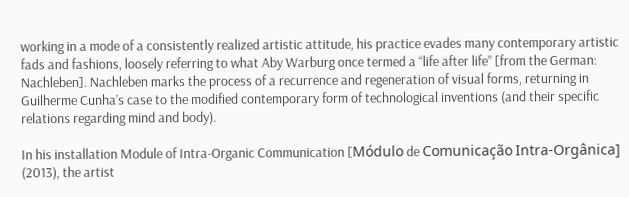working in a mode of a consistently realized artistic attitude, his practice evades many contemporary artistic fads and fashions, loosely referring to what Aby Warburg once termed a “life after life” [from the German: Nachleben]. Nachleben marks the process of a recurrence and regeneration of visual forms, returning in Guilherme Cunha’s case to the modified contemporary form of technological inventions (and their specific relations regarding mind and body).

In his installation Module of Intra-Organic Communication [Módulo de Comunicação Intra-Orgânica] (2013), the artist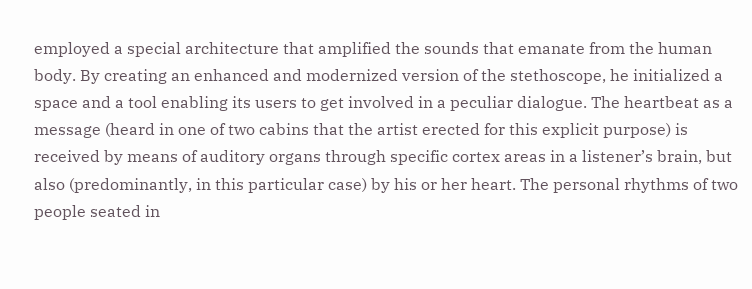employed a special architecture that amplified the sounds that emanate from the human body. By creating an enhanced and modernized version of the stethoscope, he initialized a space and a tool enabling its users to get involved in a peculiar dialogue. The heartbeat as a message (heard in one of two cabins that the artist erected for this explicit purpose) is received by means of auditory organs through specific cortex areas in a listener’s brain, but also (predominantly, in this particular case) by his or her heart. The personal rhythms of two people seated in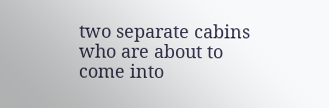two separate cabins who are about to come into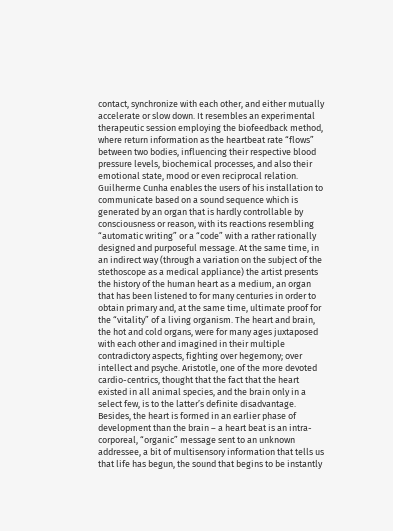contact, synchronize with each other, and either mutually accelerate or slow down. It resembles an experimental therapeutic session employing the biofeedback method, where return information as the heartbeat rate “flows” between two bodies, influencing their respective blood pressure levels, biochemical processes, and also their emotional state, mood or even reciprocal relation. Guilherme Cunha enables the users of his installation to communicate based on a sound sequence which is generated by an organ that is hardly controllable by consciousness or reason, with its reactions resembling “automatic writing” or a “code” with a rather rationally designed and purposeful message. At the same time, in an indirect way (through a variation on the subject of the stethoscope as a medical appliance) the artist presents the history of the human heart as a medium, an organ that has been listened to for many centuries in order to obtain primary and, at the same time, ultimate proof for the “vitality” of a living organism. The heart and brain, the hot and cold organs, were for many ages juxtaposed with each other and imagined in their multiple contradictory aspects, fighting over hegemony; over intellect and psyche. Aristotle, one of the more devoted cardio-centrics, thought that the fact that the heart existed in all animal species, and the brain only in a select few, is to the latter’s definite disadvantage. Besides, the heart is formed in an earlier phase of development than the brain – a heart beat is an intra-corporeal, “organic” message sent to an unknown addressee, a bit of multisensory information that tells us that life has begun, the sound that begins to be instantly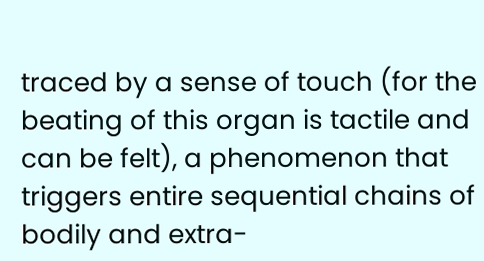traced by a sense of touch (for the beating of this organ is tactile and can be felt), a phenomenon that triggers entire sequential chains of bodily and extra-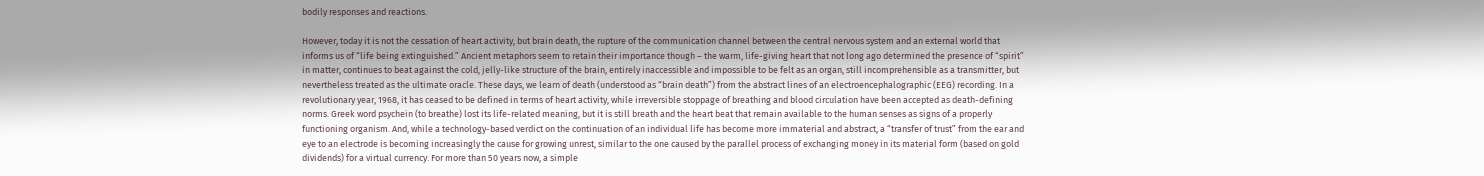bodily responses and reactions.

However, today it is not the cessation of heart activity, but brain death, the rupture of the communication channel between the central nervous system and an external world that informs us of “life being extinguished.” Ancient metaphors seem to retain their importance though – the warm, life-giving heart that not long ago determined the presence of “spirit” in matter, continues to beat against the cold, jelly-like structure of the brain, entirely inaccessible and impossible to be felt as an organ, still incomprehensible as a transmitter, but nevertheless treated as the ultimate oracle. These days, we learn of death (understood as “brain death”) from the abstract lines of an electroencephalographic (EEG) recording. In a revolutionary year, 1968, it has ceased to be defined in terms of heart activity, while irreversible stoppage of breathing and blood circulation have been accepted as death-defining norms. Greek word psychein (to breathe) lost its life-related meaning, but it is still breath and the heart beat that remain available to the human senses as signs of a properly functioning organism. And, while a technology-based verdict on the continuation of an individual life has become more immaterial and abstract, a “transfer of trust” from the ear and eye to an electrode is becoming increasingly the cause for growing unrest, similar to the one caused by the parallel process of exchanging money in its material form (based on gold dividends) for a virtual currency. For more than 50 years now, a simple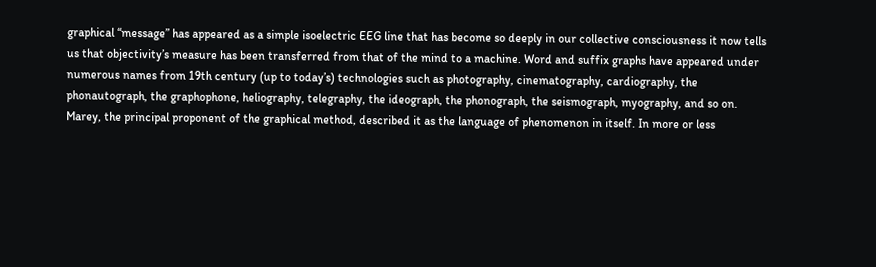graphical “message” has appeared as a simple isoelectric EEG line that has become so deeply in our collective consciousness it now tells us that objectivity’s measure has been transferred from that of the mind to a machine. Word and suffix graphs have appeared under numerous names from 19th century (up to today’s) technologies such as photography, cinematography, cardiography, the phonautograph, the graphophone, heliography, telegraphy, the ideograph, the phonograph, the seismograph, myography, and so on. Marey, the principal proponent of the graphical method, described it as the language of phenomenon in itself. In more or less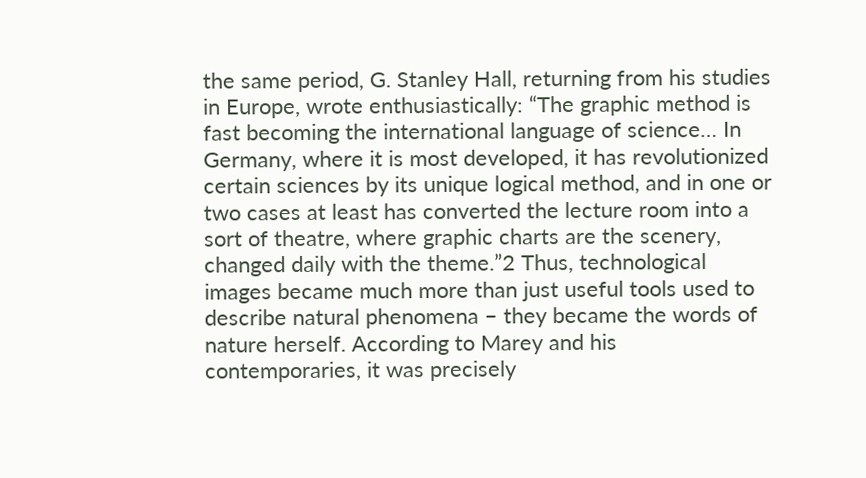the same period, G. Stanley Hall, returning from his studies in Europe, wrote enthusiastically: “The graphic method is fast becoming the international language of science… In Germany, where it is most developed, it has revolutionized certain sciences by its unique logical method, and in one or two cases at least has converted the lecture room into a sort of theatre, where graphic charts are the scenery, changed daily with the theme.”2 Thus, technological images became much more than just useful tools used to describe natural phenomena – they became the words of nature herself. According to Marey and his contemporaries, it was precisely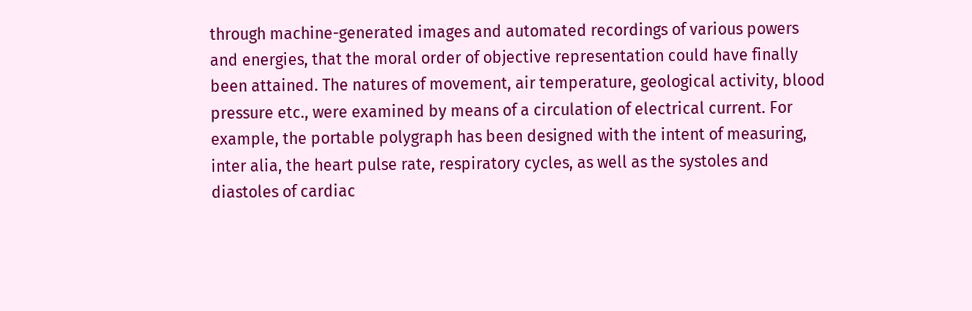through machine-generated images and automated recordings of various powers and energies, that the moral order of objective representation could have finally been attained. The natures of movement, air temperature, geological activity, blood pressure etc., were examined by means of a circulation of electrical current. For example, the portable polygraph has been designed with the intent of measuring, inter alia, the heart pulse rate, respiratory cycles, as well as the systoles and diastoles of cardiac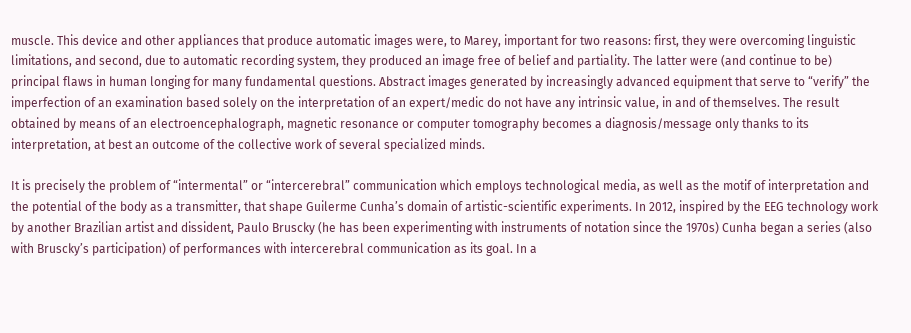muscle. This device and other appliances that produce automatic images were, to Marey, important for two reasons: first, they were overcoming linguistic limitations, and second, due to automatic recording system, they produced an image free of belief and partiality. The latter were (and continue to be) principal flaws in human longing for many fundamental questions. Abstract images generated by increasingly advanced equipment that serve to “verify” the imperfection of an examination based solely on the interpretation of an expert/medic do not have any intrinsic value, in and of themselves. The result obtained by means of an electroencephalograph, magnetic resonance or computer tomography becomes a diagnosis/message only thanks to its interpretation, at best an outcome of the collective work of several specialized minds.

It is precisely the problem of “intermental” or “intercerebral” communication which employs technological media, as well as the motif of interpretation and the potential of the body as a transmitter, that shape Guilerme Cunha’s domain of artistic-scientific experiments. In 2012, inspired by the EEG technology work by another Brazilian artist and dissident, Paulo Bruscky (he has been experimenting with instruments of notation since the 1970s) Cunha began a series (also with Bruscky’s participation) of performances with intercerebral communication as its goal. In a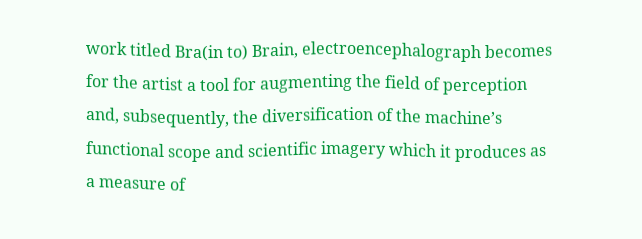work titled Bra(in to) Brain, electroencephalograph becomes for the artist a tool for augmenting the field of perception and, subsequently, the diversification of the machine’s functional scope and scientific imagery which it produces as a measure of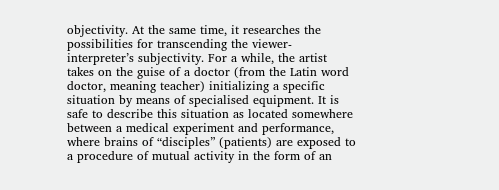objectivity. At the same time, it researches the possibilities for transcending the viewer-interpreter’s subjectivity. For a while, the artist takes on the guise of a doctor (from the Latin word doctor, meaning teacher) initializing a specific situation by means of specialised equipment. It is safe to describe this situation as located somewhere between a medical experiment and performance, where brains of “disciples” (patients) are exposed to a procedure of mutual activity in the form of an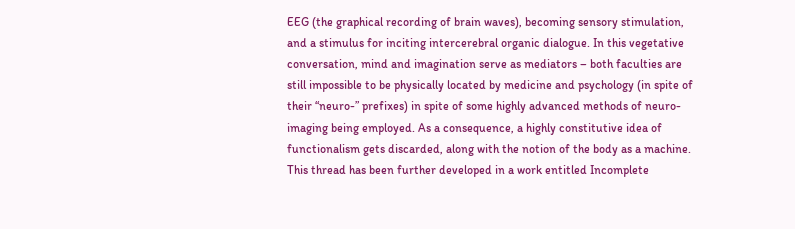EEG (the graphical recording of brain waves), becoming sensory stimulation, and a stimulus for inciting intercerebral organic dialogue. In this vegetative conversation, mind and imagination serve as mediators – both faculties are still impossible to be physically located by medicine and psychology (in spite of their “neuro-” prefixes) in spite of some highly advanced methods of neuro-imaging being employed. As a consequence, a highly constitutive idea of functionalism gets discarded, along with the notion of the body as a machine. This thread has been further developed in a work entitled Incomplete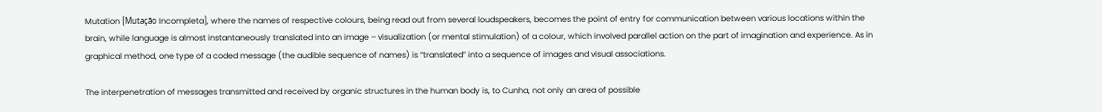Mutation [Mutação Incompleta], where the names of respective colours, being read out from several loudspeakers, becomes the point of entry for communication between various locations within the brain, while language is almost instantaneously translated into an image – visualization (or mental stimulation) of a colour, which involved parallel action on the part of imagination and experience. As in graphical method, one type of a coded message (the audible sequence of names) is “translated” into a sequence of images and visual associations.

The interpenetration of messages transmitted and received by organic structures in the human body is, to Cunha, not only an area of possible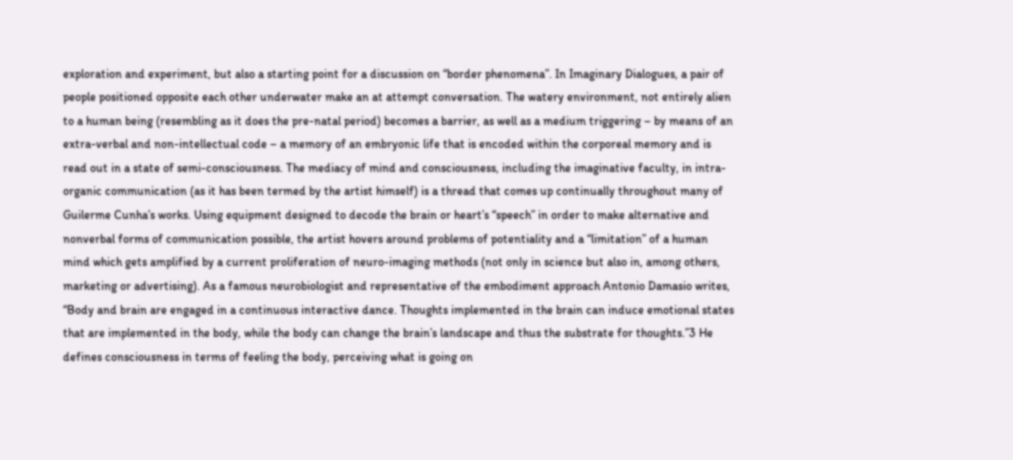exploration and experiment, but also a starting point for a discussion on “border phenomena”. In Imaginary Dialogues, a pair of people positioned opposite each other underwater make an at attempt conversation. The watery environment, not entirely alien to a human being (resembling as it does the pre-natal period) becomes a barrier, as well as a medium triggering – by means of an extra-verbal and non-intellectual code – a memory of an embryonic life that is encoded within the corporeal memory and is read out in a state of semi-consciousness. The mediacy of mind and consciousness, including the imaginative faculty, in intra-organic communication (as it has been termed by the artist himself) is a thread that comes up continually throughout many of Guilerme Cunha’s works. Using equipment designed to decode the brain or heart’s “speech” in order to make alternative and nonverbal forms of communication possible, the artist hovers around problems of potentiality and a “limitation” of a human mind which gets amplified by a current proliferation of neuro-imaging methods (not only in science but also in, among others, marketing or advertising). As a famous neurobiologist and representative of the embodiment approach Antonio Damasio writes, “Body and brain are engaged in a continuous interactive dance. Thoughts implemented in the brain can induce emotional states that are implemented in the body, while the body can change the brain’s landscape and thus the substrate for thoughts.”3 He defines consciousness in terms of feeling the body, perceiving what is going on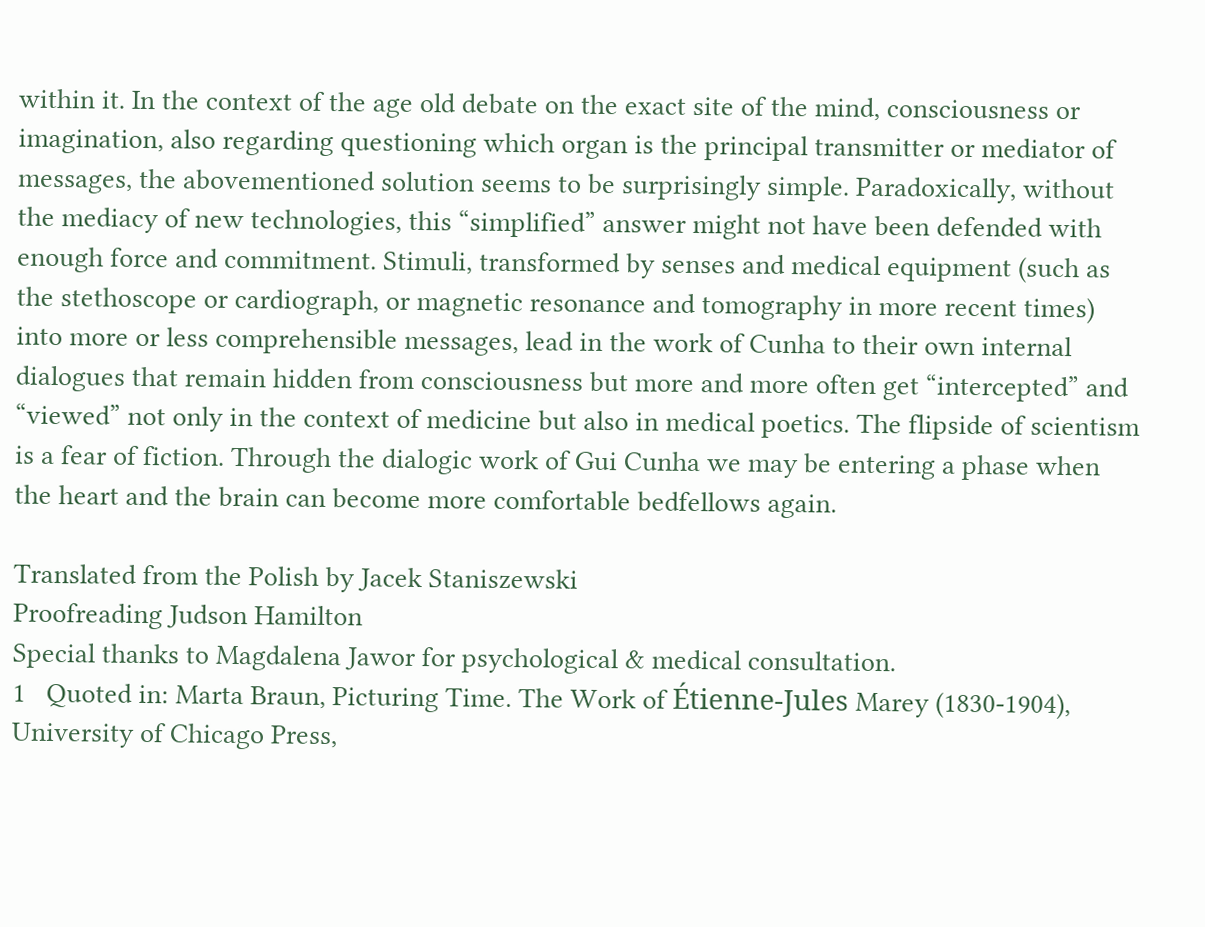within it. In the context of the age old debate on the exact site of the mind, consciousness or imagination, also regarding questioning which organ is the principal transmitter or mediator of messages, the abovementioned solution seems to be surprisingly simple. Paradoxically, without the mediacy of new technologies, this “simplified” answer might not have been defended with enough force and commitment. Stimuli, transformed by senses and medical equipment (such as the stethoscope or cardiograph, or magnetic resonance and tomography in more recent times) into more or less comprehensible messages, lead in the work of Cunha to their own internal dialogues that remain hidden from consciousness but more and more often get “intercepted” and “viewed” not only in the context of medicine but also in medical poetics. The flipside of scientism is a fear of fiction. Through the dialogic work of Gui Cunha we may be entering a phase when the heart and the brain can become more comfortable bedfellows again.

Translated from the Polish by Jacek Staniszewski
Proofreading Judson Hamilton
Special thanks to Magdalena Jawor for psychological & medical consultation.
1   Quoted in: Marta Braun, Picturing Time. The Work of Étienne-Jules Marey (1830-1904), University of Chicago Press,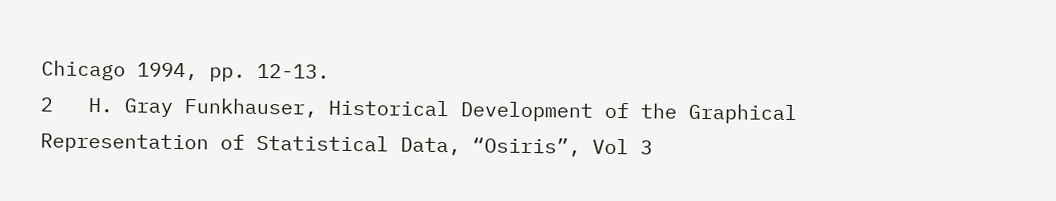Chicago 1994, pp. 12-13.
2   H. Gray Funkhauser, Historical Development of the Graphical Representation of Statistical Data, “Osiris”, Vol 3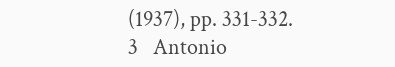(1937), pp. 331-332.
3   Antonio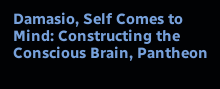Damasio, Self Comes to Mind: Constructing the Conscious Brain, Pantheon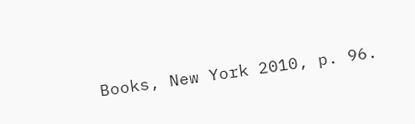Books, New York 2010, p. 96.